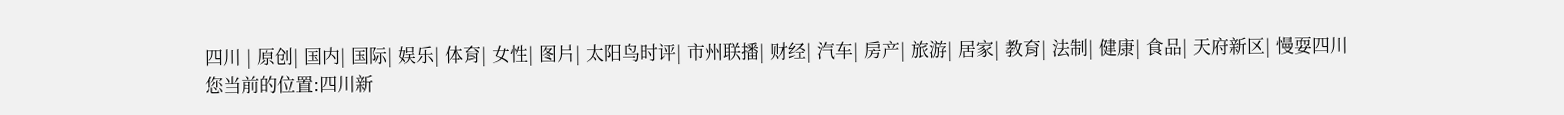四川 | 原创| 国内| 国际| 娱乐| 体育| 女性| 图片| 太阳鸟时评| 市州联播| 财经| 汽车| 房产| 旅游| 居家| 教育| 法制| 健康| 食品| 天府新区| 慢耍四川
您当前的位置:四川新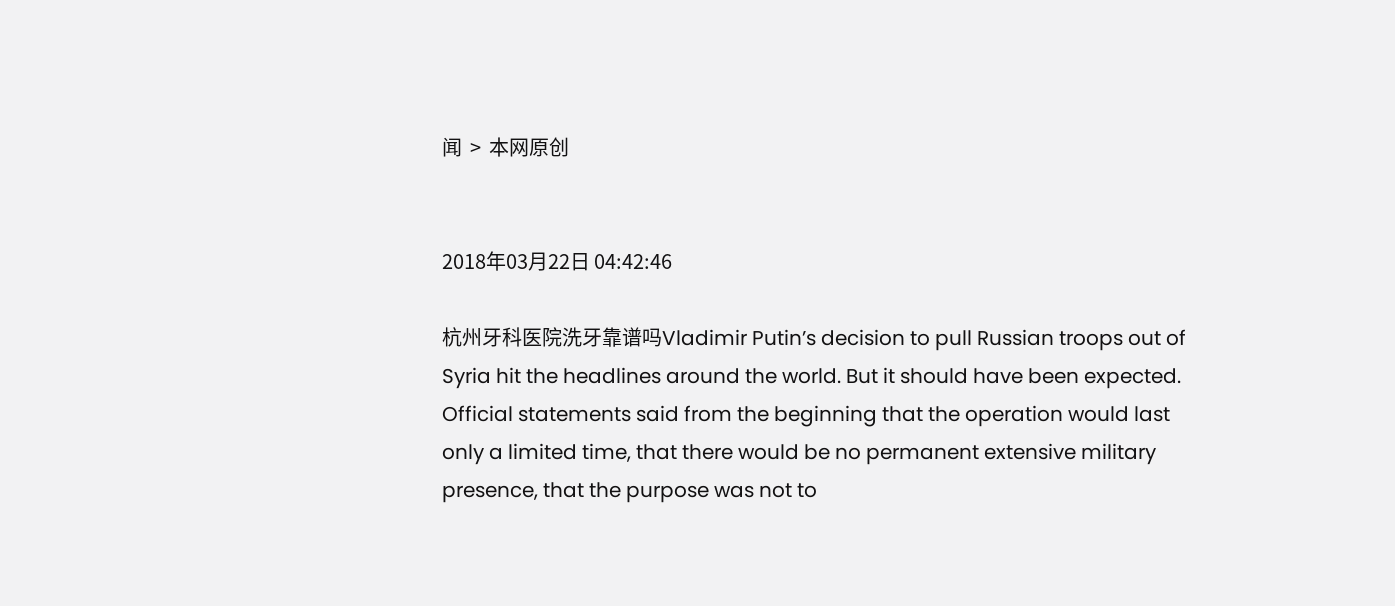闻  >  本网原创


2018年03月22日 04:42:46

杭州牙科医院洗牙靠谱吗Vladimir Putin’s decision to pull Russian troops out of Syria hit the headlines around the world. But it should have been expected. Official statements said from the beginning that the operation would last only a limited time, that there would be no permanent extensive military presence, that the purpose was not to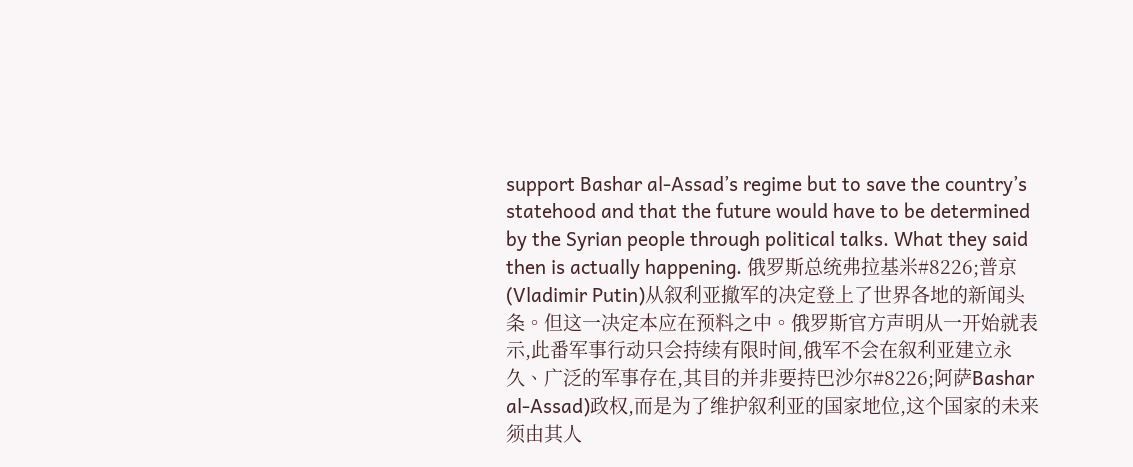support Bashar al-Assad’s regime but to save the country’s statehood and that the future would have to be determined by the Syrian people through political talks. What they said then is actually happening. 俄罗斯总统弗拉基米#8226;普京(Vladimir Putin)从叙利亚撤军的决定登上了世界各地的新闻头条。但这一决定本应在预料之中。俄罗斯官方声明从一开始就表示,此番军事行动只会持续有限时间,俄军不会在叙利亚建立永久、广泛的军事存在,其目的并非要持巴沙尔#8226;阿萨Bashar al-Assad)政权,而是为了维护叙利亚的国家地位,这个国家的未来须由其人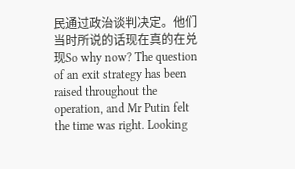民通过政治谈判决定。他们当时所说的话现在真的在兑现So why now? The question of an exit strategy has been raised throughout the operation, and Mr Putin felt the time was right. Looking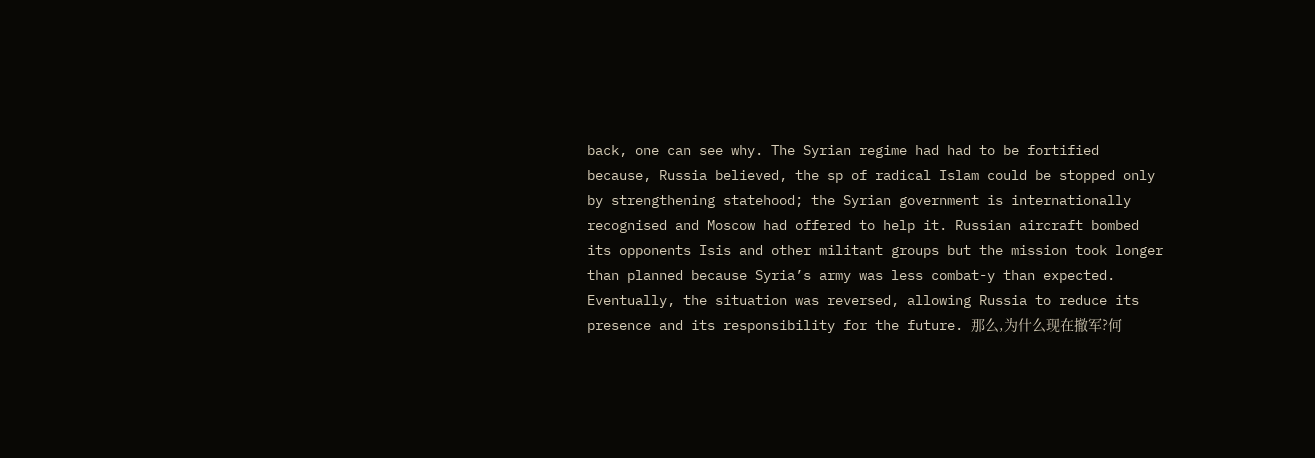back, one can see why. The Syrian regime had had to be fortified because, Russia believed, the sp of radical Islam could be stopped only by strengthening statehood; the Syrian government is internationally recognised and Moscow had offered to help it. Russian aircraft bombed its opponents Isis and other militant groups but the mission took longer than planned because Syria’s army was less combat-y than expected. Eventually, the situation was reversed, allowing Russia to reduce its presence and its responsibility for the future. 那么,为什么现在撤军?何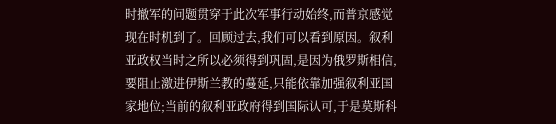时撤军的问题贯穿于此次军事行动始终,而普京感觉现在时机到了。回顾过去,我们可以看到原因。叙利亚政权当时之所以必须得到巩固,是因为俄罗斯相信,要阻止激进伊斯兰教的蔓延,只能依靠加强叙利亚国家地位;当前的叙利亚政府得到国际认可,于是莫斯科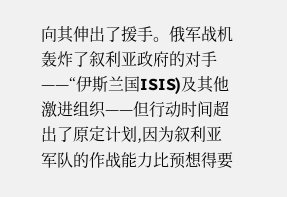向其伸出了援手。俄军战机轰炸了叙利亚政府的对手——“伊斯兰国ISIS)及其他激进组织——但行动时间超出了原定计划,因为叙利亚军队的作战能力比预想得要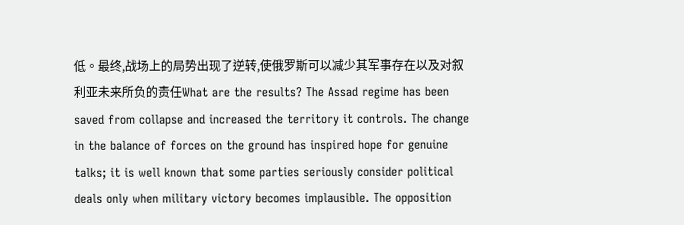低。最终,战场上的局势出现了逆转,使俄罗斯可以减少其军事存在以及对叙利亚未来所负的责任What are the results? The Assad regime has been saved from collapse and increased the territory it controls. The change in the balance of forces on the ground has inspired hope for genuine talks; it is well known that some parties seriously consider political deals only when military victory becomes implausible. The opposition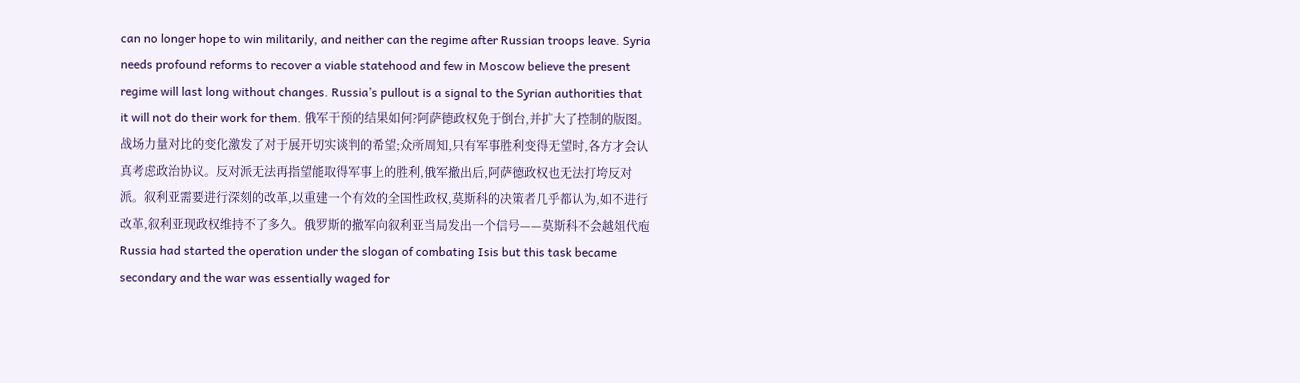can no longer hope to win militarily, and neither can the regime after Russian troops leave. Syria needs profound reforms to recover a viable statehood and few in Moscow believe the present regime will last long without changes. Russia’s pullout is a signal to the Syrian authorities that it will not do their work for them. 俄军干预的结果如何?阿萨德政权免于倒台,并扩大了控制的版图。战场力量对比的变化激发了对于展开切实谈判的希望;众所周知,只有军事胜利变得无望时,各方才会认真考虑政治协议。反对派无法再指望能取得军事上的胜利,俄军撤出后,阿萨德政权也无法打垮反对派。叙利亚需要进行深刻的改革,以重建一个有效的全国性政权,莫斯科的决策者几乎都认为,如不进行改革,叙利亚现政权维持不了多久。俄罗斯的撤军向叙利亚当局发出一个信号——莫斯科不会越俎代庖Russia had started the operation under the slogan of combating Isis but this task became secondary and the war was essentially waged for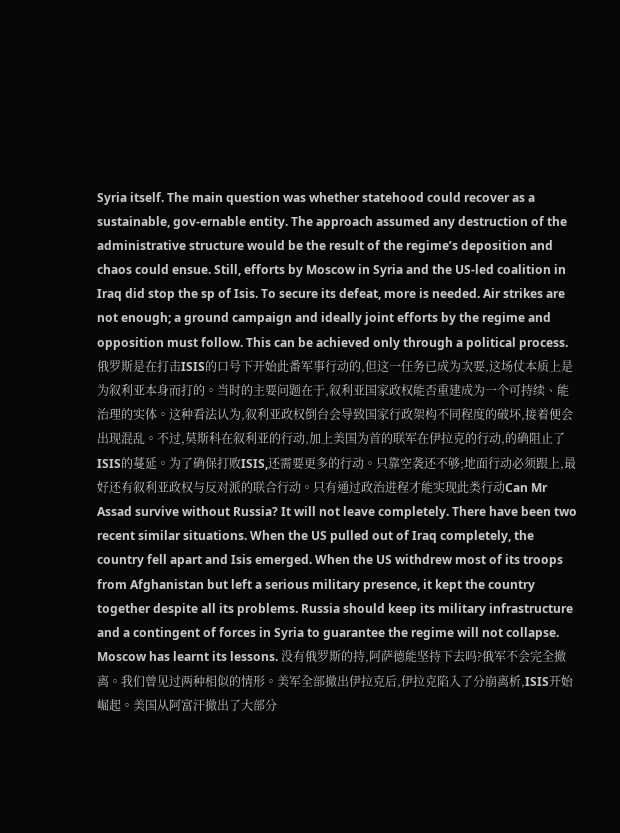Syria itself. The main question was whether statehood could recover as a sustainable, gov-ernable entity. The approach assumed any destruction of the administrative structure would be the result of the regime’s deposition and chaos could ensue. Still, efforts by Moscow in Syria and the US-led coalition in Iraq did stop the sp of Isis. To secure its defeat, more is needed. Air strikes are not enough; a ground campaign and ideally joint efforts by the regime and opposition must follow. This can be achieved only through a political process. 俄罗斯是在打击ISIS的口号下开始此番军事行动的,但这一任务已成为次要,这场仗本质上是为叙利亚本身而打的。当时的主要问题在于,叙利亚国家政权能否重建成为一个可持续、能治理的实体。这种看法认为,叙利亚政权倒台会导致国家行政架构不同程度的破坏,接着便会出现混乱。不过,莫斯科在叙利亚的行动,加上美国为首的联军在伊拉克的行动,的确阻止了ISIS的蔓延。为了确保打败ISIS,还需要更多的行动。只靠空袭还不够;地面行动必须跟上,最好还有叙利亚政权与反对派的联合行动。只有通过政治进程才能实现此类行动Can Mr Assad survive without Russia? It will not leave completely. There have been two recent similar situations. When the US pulled out of Iraq completely, the country fell apart and Isis emerged. When the US withdrew most of its troops from Afghanistan but left a serious military presence, it kept the country together despite all its problems. Russia should keep its military infrastructure and a contingent of forces in Syria to guarantee the regime will not collapse. Moscow has learnt its lessons. 没有俄罗斯的持,阿萨德能坚持下去吗?俄军不会完全撤离。我们曾见过两种相似的情形。美军全部撤出伊拉克后,伊拉克陷入了分崩离析,ISIS开始崛起。美国从阿富汗撤出了大部分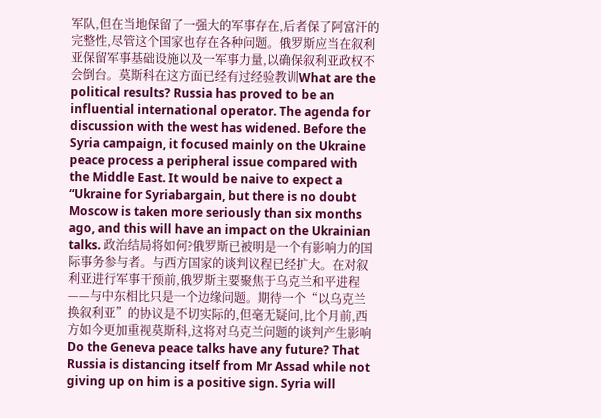军队,但在当地保留了一强大的军事存在,后者保了阿富汗的完整性,尽管这个国家也存在各种问题。俄罗斯应当在叙利亚保留军事基础设施以及一军事力量,以确保叙利亚政权不会倒台。莫斯科在这方面已经有过经验教训What are the political results? Russia has proved to be an influential international operator. The agenda for discussion with the west has widened. Before the Syria campaign, it focused mainly on the Ukraine peace process a peripheral issue compared with the Middle East. It would be naive to expect a “Ukraine for Syriabargain, but there is no doubt Moscow is taken more seriously than six months ago, and this will have an impact on the Ukrainian talks. 政治结局将如何?俄罗斯已被明是一个有影响力的国际事务参与者。与西方国家的谈判议程已经扩大。在对叙利亚进行军事干预前,俄罗斯主要聚焦于乌克兰和平进程——与中东相比只是一个边缘问题。期待一个“以乌克兰换叙利亚”的协议是不切实际的,但毫无疑问,比个月前,西方如今更加重视莫斯科,这将对乌克兰问题的谈判产生影响Do the Geneva peace talks have any future? That Russia is distancing itself from Mr Assad while not giving up on him is a positive sign. Syria will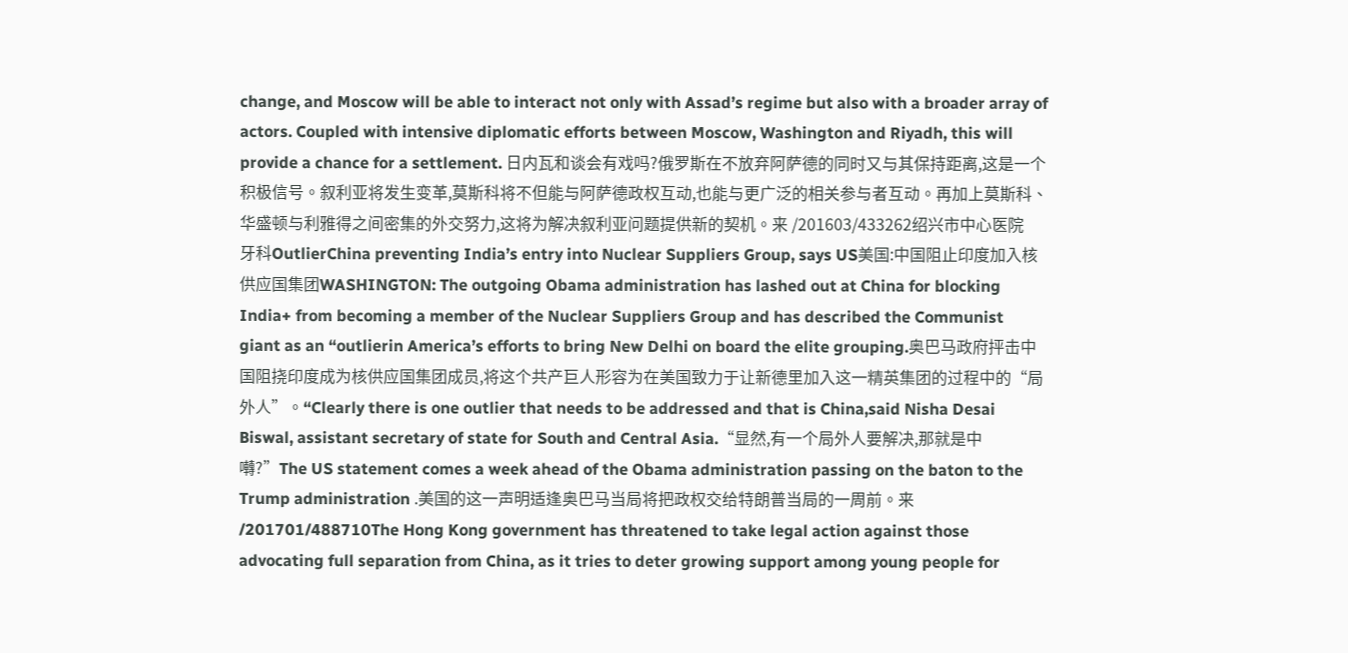change, and Moscow will be able to interact not only with Assad’s regime but also with a broader array of actors. Coupled with intensive diplomatic efforts between Moscow, Washington and Riyadh, this will provide a chance for a settlement. 日内瓦和谈会有戏吗?俄罗斯在不放弃阿萨德的同时又与其保持距离,这是一个积极信号。叙利亚将发生变革,莫斯科将不但能与阿萨德政权互动,也能与更广泛的相关参与者互动。再加上莫斯科、华盛顿与利雅得之间密集的外交努力,这将为解决叙利亚问题提供新的契机。来 /201603/433262绍兴市中心医院牙科OutlierChina preventing India’s entry into Nuclear Suppliers Group, says US美国:中国阻止印度加入核供应国集团WASHINGTON: The outgoing Obama administration has lashed out at China for blocking India+ from becoming a member of the Nuclear Suppliers Group and has described the Communist giant as an “outlierin America’s efforts to bring New Delhi on board the elite grouping.奥巴马政府抨击中国阻挠印度成为核供应国集团成员,将这个共产巨人形容为在美国致力于让新德里加入这一精英集团的过程中的“局外人”。“Clearly there is one outlier that needs to be addressed and that is China,said Nisha Desai Biswal, assistant secretary of state for South and Central Asia.“显然,有一个局外人要解决,那就是中囀?”The US statement comes a week ahead of the Obama administration passing on the baton to the Trump administration .美国的这一声明适逢奥巴马当局将把政权交给特朗普当局的一周前。来 /201701/488710The Hong Kong government has threatened to take legal action against those advocating full separation from China, as it tries to deter growing support among young people for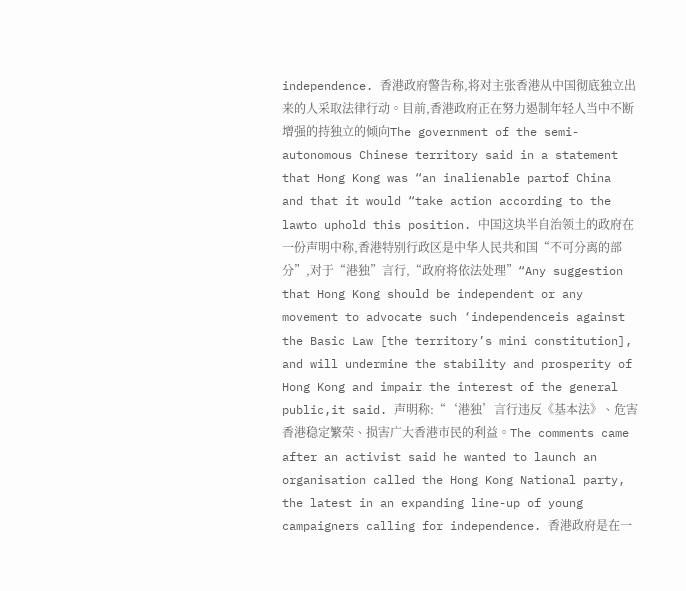independence. 香港政府警告称,将对主张香港从中国彻底独立出来的人采取法律行动。目前,香港政府正在努力遏制年轻人当中不断增强的持独立的倾向The government of the semi-autonomous Chinese territory said in a statement that Hong Kong was “an inalienable partof China and that it would “take action according to the lawto uphold this position. 中国这块半自治领土的政府在一份声明中称,香港特别行政区是中华人民共和国“不可分离的部分”,对于“港独”言行,“政府将依法处理”“Any suggestion that Hong Kong should be independent or any movement to advocate such ‘independenceis against the Basic Law [the territory’s mini constitution], and will undermine the stability and prosperity of Hong Kong and impair the interest of the general public,it said. 声明称:“‘港独’言行违反《基本法》、危害香港稳定繁荣、损害广大香港市民的利益。The comments came after an activist said he wanted to launch an organisation called the Hong Kong National party, the latest in an expanding line-up of young campaigners calling for independence. 香港政府是在一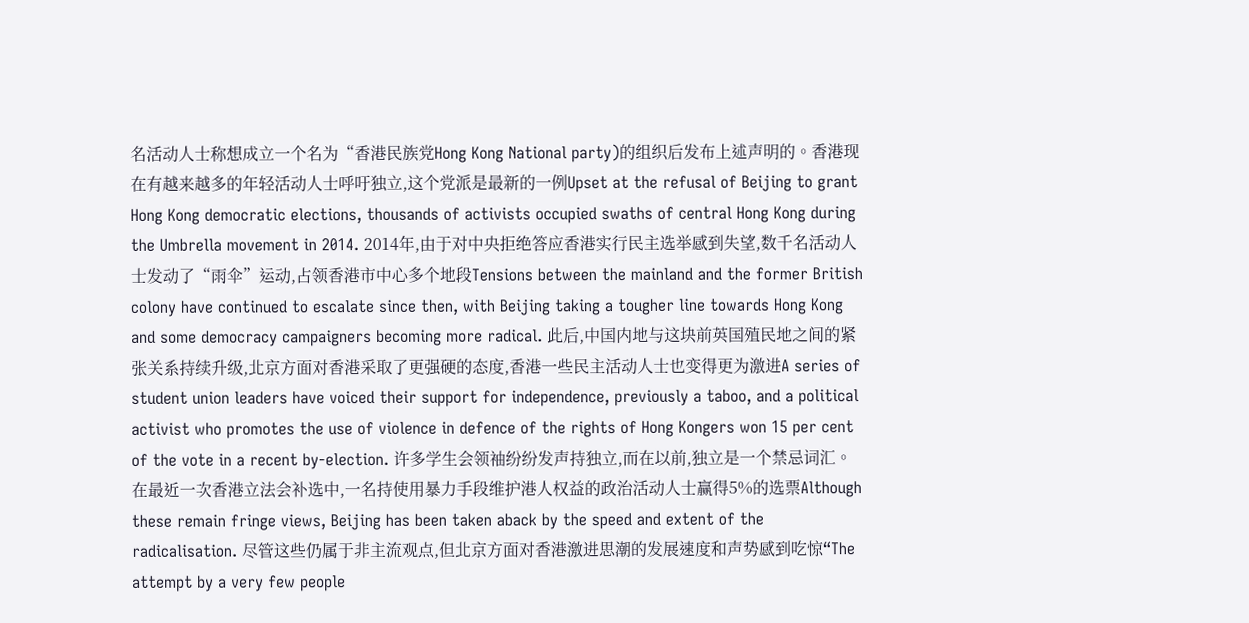名活动人士称想成立一个名为“香港民族党Hong Kong National party)的组织后发布上述声明的。香港现在有越来越多的年轻活动人士呼吁独立,这个党派是最新的一例Upset at the refusal of Beijing to grant Hong Kong democratic elections, thousands of activists occupied swaths of central Hong Kong during the Umbrella movement in 2014. 2014年,由于对中央拒绝答应香港实行民主选举感到失望,数千名活动人士发动了“雨伞”运动,占领香港市中心多个地段Tensions between the mainland and the former British colony have continued to escalate since then, with Beijing taking a tougher line towards Hong Kong and some democracy campaigners becoming more radical. 此后,中国内地与这块前英国殖民地之间的紧张关系持续升级,北京方面对香港采取了更强硬的态度,香港一些民主活动人士也变得更为激进A series of student union leaders have voiced their support for independence, previously a taboo, and a political activist who promotes the use of violence in defence of the rights of Hong Kongers won 15 per cent of the vote in a recent by-election. 许多学生会领袖纷纷发声持独立,而在以前,独立是一个禁忌词汇。在最近一次香港立法会补选中,一名持使用暴力手段维护港人权益的政治活动人士赢得5%的选票Although these remain fringe views, Beijing has been taken aback by the speed and extent of the radicalisation. 尽管这些仍属于非主流观点,但北京方面对香港激进思潮的发展速度和声势感到吃惊“The attempt by a very few people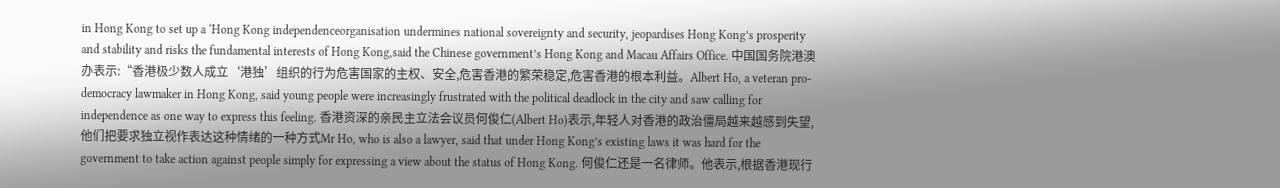in Hong Kong to set up a ‘Hong Kong independenceorganisation undermines national sovereignty and security, jeopardises Hong Kong’s prosperity and stability and risks the fundamental interests of Hong Kong,said the Chinese government’s Hong Kong and Macau Affairs Office. 中国国务院港澳办表示:“香港极少数人成立‘港独’组织的行为危害国家的主权、安全,危害香港的繁荣稳定,危害香港的根本利益。Albert Ho, a veteran pro-democracy lawmaker in Hong Kong, said young people were increasingly frustrated with the political deadlock in the city and saw calling for independence as one way to express this feeling. 香港资深的亲民主立法会议员何俊仁(Albert Ho)表示,年轻人对香港的政治僵局越来越感到失望,他们把要求独立视作表达这种情绪的一种方式Mr Ho, who is also a lawyer, said that under Hong Kong’s existing laws it was hard for the government to take action against people simply for expressing a view about the status of Hong Kong. 何俊仁还是一名律师。他表示,根据香港现行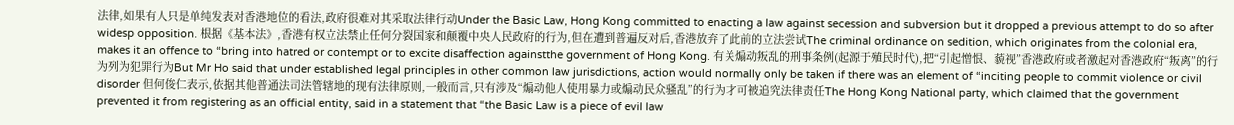法律,如果有人只是单纯发表对香港地位的看法,政府很难对其采取法律行动Under the Basic Law, Hong Kong committed to enacting a law against secession and subversion but it dropped a previous attempt to do so after widesp opposition. 根据《基本法》,香港有权立法禁止任何分裂国家和颠覆中央人民政府的行为,但在遭到普遍反对后,香港放弃了此前的立法尝试The criminal ordinance on sedition, which originates from the colonial era, makes it an offence to “bring into hatred or contempt or to excite disaffection againstthe government of Hong Kong. 有关煽动叛乱的刑事条例(起源于殖民时代),把“引起憎恨、藐视”香港政府或者激起对香港政府“叛离”的行为列为犯罪行为But Mr Ho said that under established legal principles in other common law jurisdictions, action would normally only be taken if there was an element of “inciting people to commit violence or civil disorder 但何俊仁表示,依据其他普通法司法管辖地的现有法律原则,一般而言,只有涉及“煽动他人使用暴力或煽动民众骚乱”的行为才可被追究法律责任The Hong Kong National party, which claimed that the government prevented it from registering as an official entity, said in a statement that “the Basic Law is a piece of evil law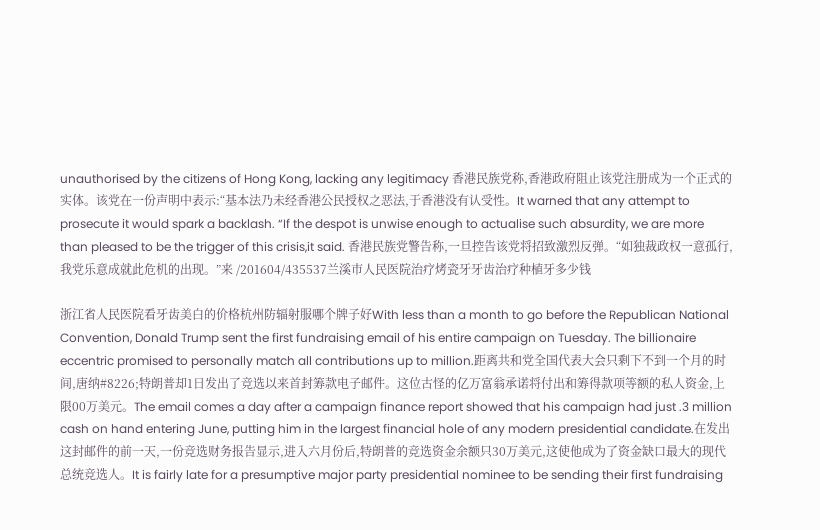unauthorised by the citizens of Hong Kong, lacking any legitimacy 香港民族党称,香港政府阻止该党注册成为一个正式的实体。该党在一份声明中表示:“基本法乃未经香港公民授权之恶法,于香港没有认受性。It warned that any attempt to prosecute it would spark a backlash. “If the despot is unwise enough to actualise such absurdity, we are more than pleased to be the trigger of this crisis,it said. 香港民族党警告称,一旦控告该党将招致激烈反弹。“如独裁政权一意孤行,我党乐意成就此危机的出现。”来 /201604/435537兰溪市人民医院治疗烤瓷牙牙齿治疗种植牙多少钱

浙江省人民医院看牙齿美白的价格杭州防辐射服哪个牌子好With less than a month to go before the Republican National Convention, Donald Trump sent the first fundraising email of his entire campaign on Tuesday. The billionaire eccentric promised to personally match all contributions up to million.距离共和党全国代表大会只剩下不到一个月的时间,唐纳#8226;特朗普却1日发出了竞选以来首封筹款电子邮件。这位古怪的亿万富翁承诺将付出和筹得款项等额的私人资金,上限00万美元。The email comes a day after a campaign finance report showed that his campaign had just .3 million cash on hand entering June, putting him in the largest financial hole of any modern presidential candidate.在发出这封邮件的前一天,一份竞选财务报告显示,进入六月份后,特朗普的竞选资金余额只30万美元,这使他成为了资金缺口最大的现代总统竞选人。It is fairly late for a presumptive major party presidential nominee to be sending their first fundraising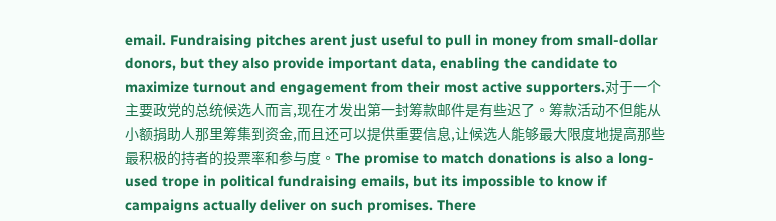email. Fundraising pitches arent just useful to pull in money from small-dollar donors, but they also provide important data, enabling the candidate to maximize turnout and engagement from their most active supporters.对于一个主要政党的总统候选人而言,现在才发出第一封筹款邮件是有些迟了。筹款活动不但能从小额捐助人那里筹集到资金,而且还可以提供重要信息,让候选人能够最大限度地提高那些最积极的持者的投票率和参与度。The promise to match donations is also a long-used trope in political fundraising emails, but its impossible to know if campaigns actually deliver on such promises. There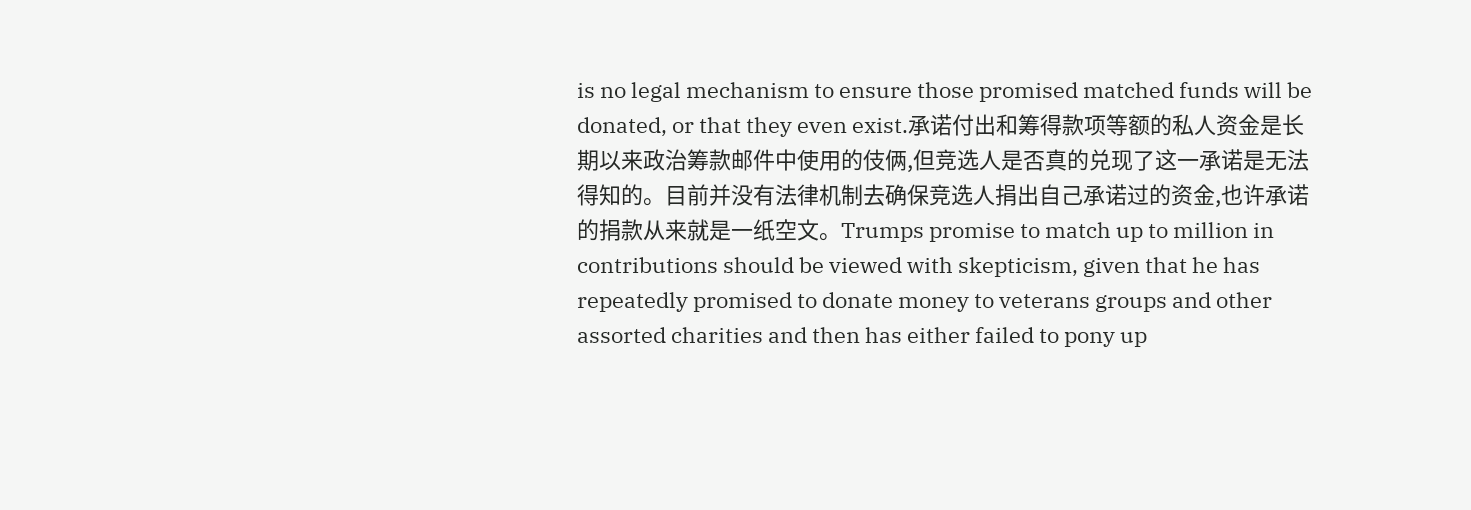is no legal mechanism to ensure those promised matched funds will be donated, or that they even exist.承诺付出和筹得款项等额的私人资金是长期以来政治筹款邮件中使用的伎俩,但竞选人是否真的兑现了这一承诺是无法得知的。目前并没有法律机制去确保竞选人捐出自己承诺过的资金,也许承诺的捐款从来就是一纸空文。Trumps promise to match up to million in contributions should be viewed with skepticism, given that he has repeatedly promised to donate money to veterans groups and other assorted charities and then has either failed to pony up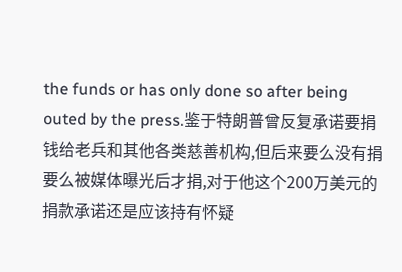the funds or has only done so after being outed by the press.鉴于特朗普曾反复承诺要捐钱给老兵和其他各类慈善机构,但后来要么没有捐要么被媒体曝光后才捐,对于他这个200万美元的捐款承诺还是应该持有怀疑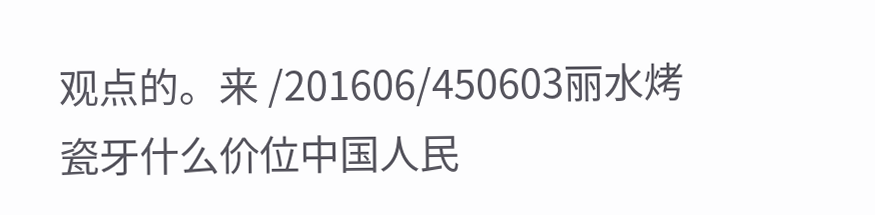观点的。来 /201606/450603丽水烤瓷牙什么价位中国人民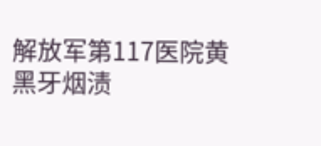解放军第117医院黄黑牙烟渍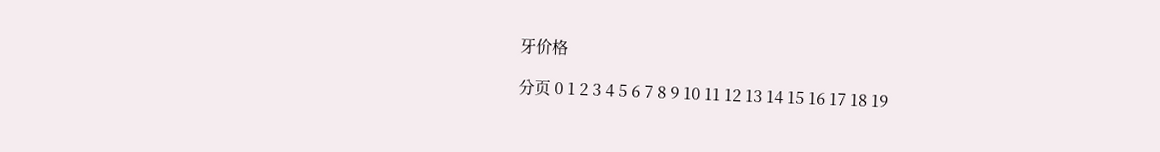牙价格

分页 0 1 2 3 4 5 6 7 8 9 10 11 12 13 14 15 16 17 18 19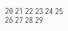20 21 22 23 24 25 26 27 28 29